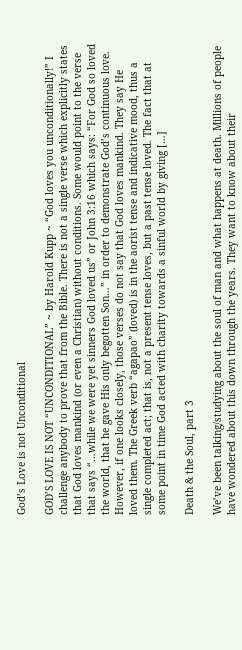God’s Love is not Unconditional

GOD’S LOVE IS NOT “UNCONDITIONAL” ~ by Harold Kupp ~ “God loves you unconditionally!” I challenge anybody to prove that from the Bible. There is not a single verse which explicitly states that God loves mankind (or even a Christian) without conditions. Some would point to the verse that says “…while we were yet sinners God loved us” or John 3:16 which says: “For God so loved the world, that he gave His only begotten Son…” in order to demonstrate God’s continuous love. However, if one looks closely, those verses do not say that God loves mankind. They say He loved them. The Greek verb “agapao” (loved) is in the aorist tense and indicative mood, thus a single completed act; that is, not a present tense loves, but a past tense loved. The fact that at some point in time God acted with charity towards a sinful world by giving […]

Death & the Soul, part 3

We’ve been talking/studying about the soul of man and what happens at death. Millions of people have wondered about this down through the years. They want to know about their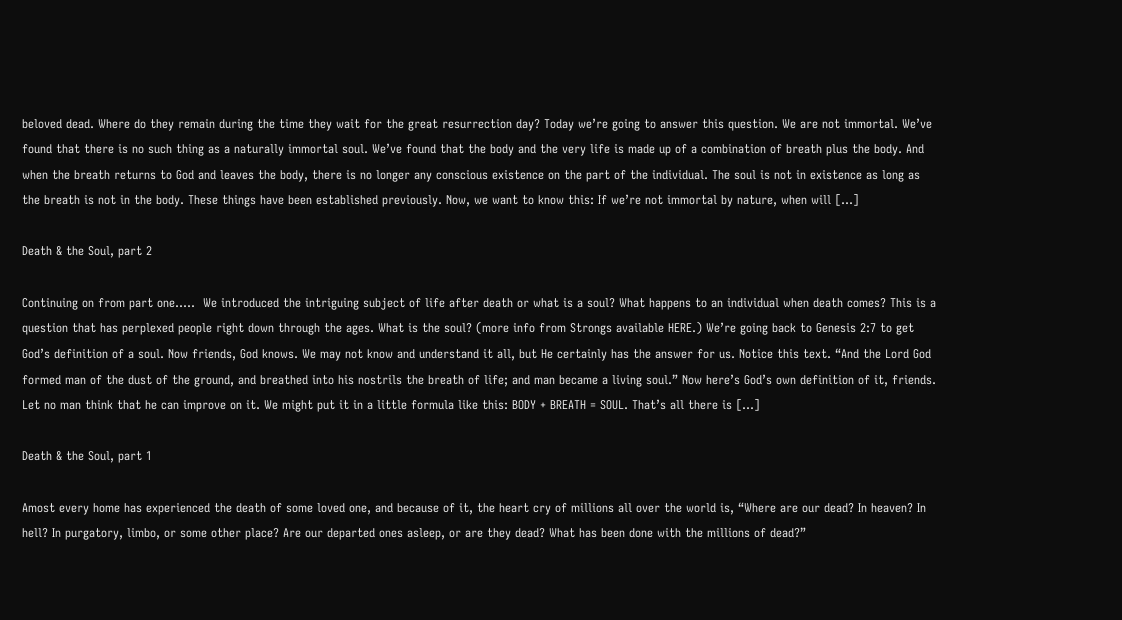beloved dead. Where do they remain during the time they wait for the great resurrection day? Today we’re going to answer this question. We are not immortal. We’ve found that there is no such thing as a naturally immortal soul. We’ve found that the body and the very life is made up of a combination of breath plus the body. And when the breath returns to God and leaves the body, there is no longer any conscious existence on the part of the individual. The soul is not in existence as long as the breath is not in the body. These things have been established previously. Now, we want to know this: If we’re not immortal by nature, when will […]

Death & the Soul, part 2

Continuing on from part one…..  We introduced the intriguing subject of life after death or what is a soul? What happens to an individual when death comes? This is a question that has perplexed people right down through the ages. What is the soul? (more info from Strongs available HERE.) We’re going back to Genesis 2:7 to get God’s definition of a soul. Now friends, God knows. We may not know and understand it all, but He certainly has the answer for us. Notice this text. “And the Lord God formed man of the dust of the ground, and breathed into his nostrils the breath of life; and man became a living soul.” Now here’s God’s own definition of it, friends. Let no man think that he can improve on it. We might put it in a little formula like this: BODY + BREATH = SOUL. That’s all there is […]

Death & the Soul, part 1

Amost every home has experienced the death of some loved one, and because of it, the heart cry of millions all over the world is, “Where are our dead? In heaven? In hell? In purgatory, limbo, or some other place? Are our departed ones asleep, or are they dead? What has been done with the millions of dead?”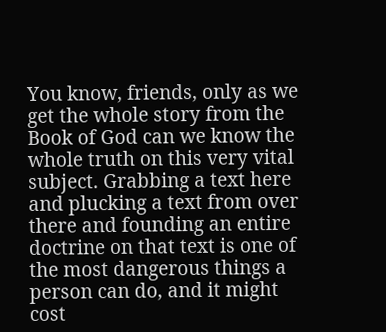You know, friends, only as we get the whole story from the Book of God can we know the whole truth on this very vital subject. Grabbing a text here and plucking a text from over there and founding an entire doctrine on that text is one of the most dangerous things a person can do, and it might cost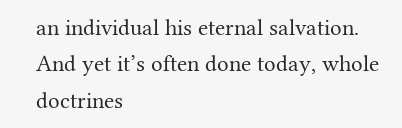an individual his eternal salvation. And yet it’s often done today, whole doctrines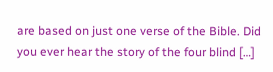are based on just one verse of the Bible. Did you ever hear the story of the four blind […]